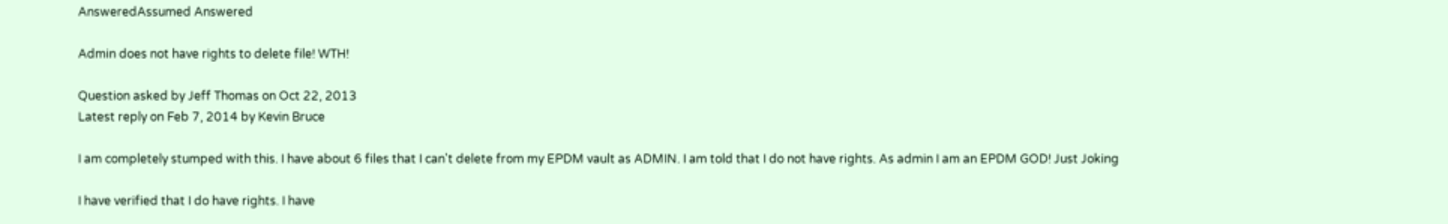AnsweredAssumed Answered

Admin does not have rights to delete file! WTH!

Question asked by Jeff Thomas on Oct 22, 2013
Latest reply on Feb 7, 2014 by Kevin Bruce

I am completely stumped with this. I have about 6 files that I can't delete from my EPDM vault as ADMIN. I am told that I do not have rights. As admin I am an EPDM GOD! Just Joking

I have verified that I do have rights. I have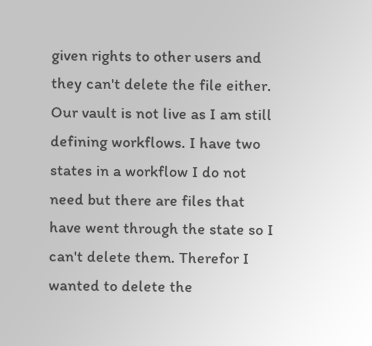given rights to other users and they can't delete the file either. Our vault is not live as I am still defining workflows. I have two states in a workflow I do not need but there are files that have went through the state so I can't delete them. Therefor I wanted to delete the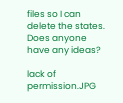files so I can delete the states. Does anyone have any ideas?

lack of permission.JPG